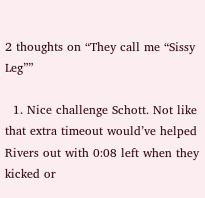2 thoughts on “They call me “Sissy Leg””

  1. Nice challenge Schott. Not like that extra timeout would’ve helped Rivers out with 0:08 left when they kicked or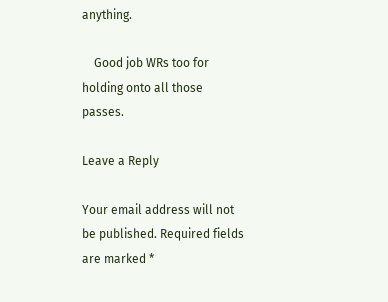anything.

    Good job WRs too for holding onto all those passes.

Leave a Reply

Your email address will not be published. Required fields are marked *